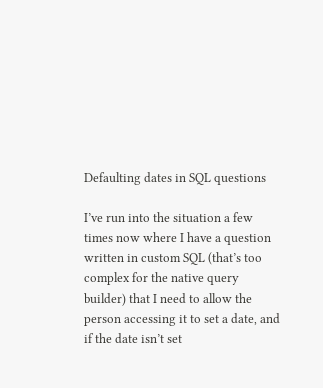Defaulting dates in SQL questions

I’ve run into the situation a few times now where I have a question written in custom SQL (that’s too complex for the native query builder) that I need to allow the person accessing it to set a date, and if the date isn’t set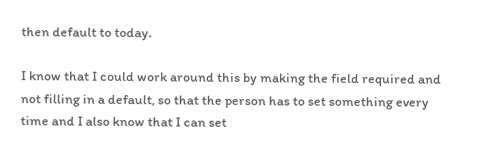then default to today.

I know that I could work around this by making the field required and not filling in a default, so that the person has to set something every time and I also know that I can set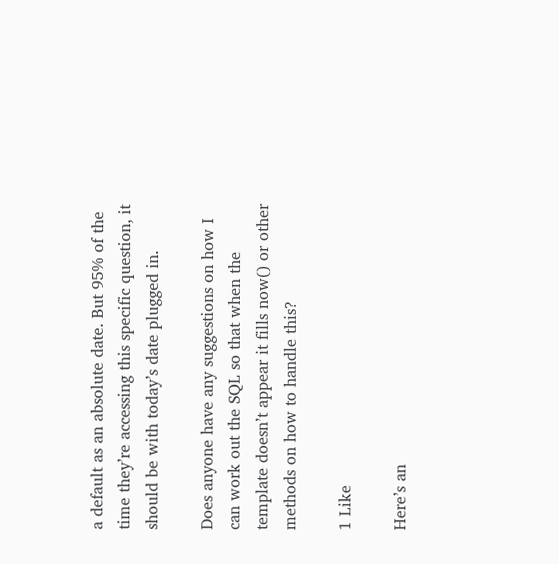a default as an absolute date. But 95% of the time they’re accessing this specific question, it should be with today’s date plugged in.

Does anyone have any suggestions on how I can work out the SQL so that when the template doesn’t appear it fills now() or other methods on how to handle this?

1 Like

Here’s an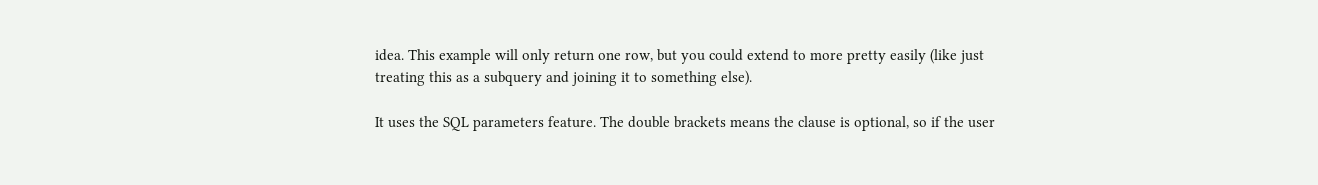idea. This example will only return one row, but you could extend to more pretty easily (like just treating this as a subquery and joining it to something else).

It uses the SQL parameters feature. The double brackets means the clause is optional, so if the user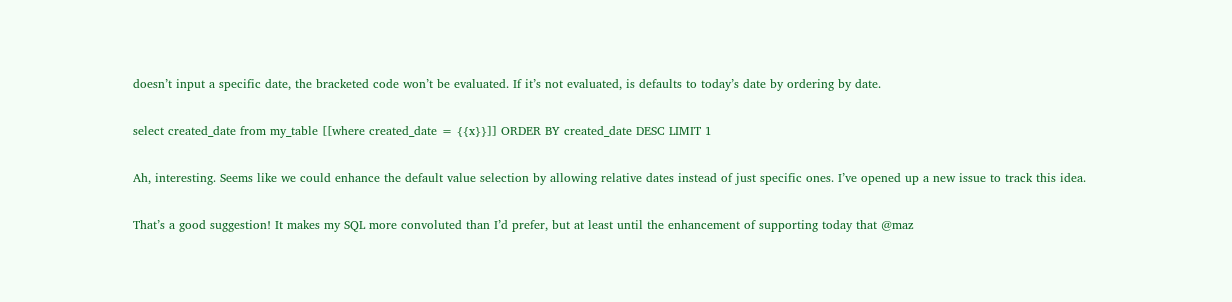doesn’t input a specific date, the bracketed code won’t be evaluated. If it’s not evaluated, is defaults to today’s date by ordering by date.

select created_date from my_table [[where created_date = {{x}}]] ORDER BY created_date DESC LIMIT 1

Ah, interesting. Seems like we could enhance the default value selection by allowing relative dates instead of just specific ones. I’ve opened up a new issue to track this idea.

That’s a good suggestion! It makes my SQL more convoluted than I’d prefer, but at least until the enhancement of supporting today that @maz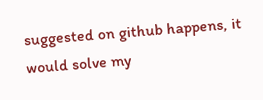suggested on github happens, it would solve my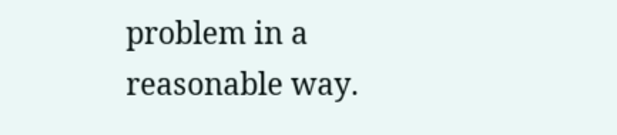problem in a reasonable way.